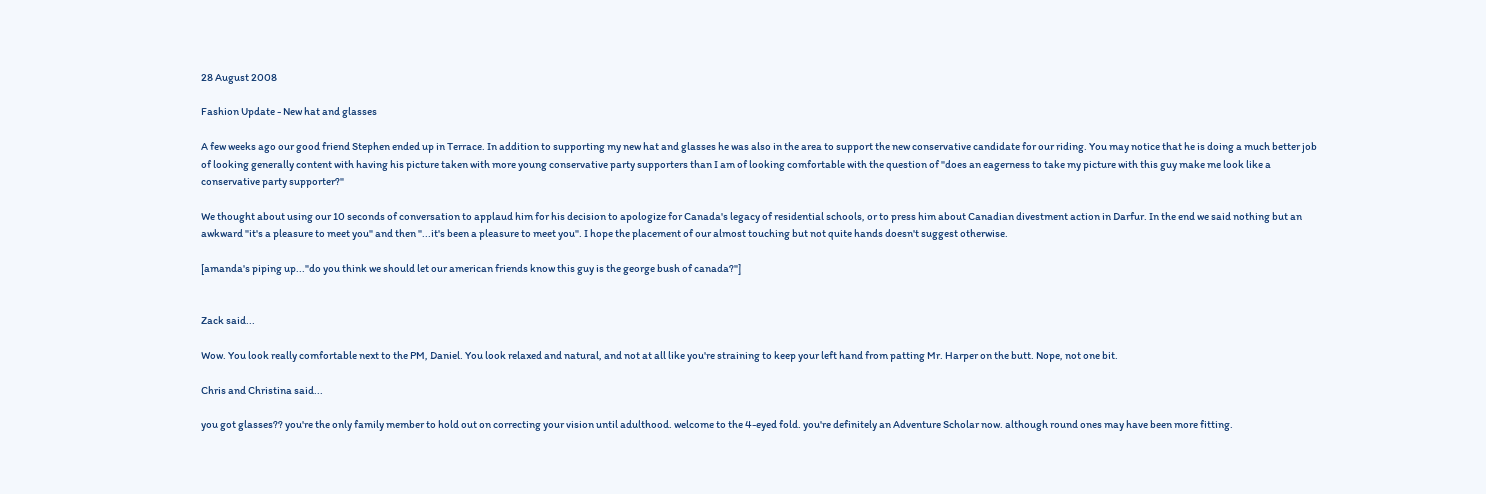28 August 2008

Fashion Update - New hat and glasses

A few weeks ago our good friend Stephen ended up in Terrace. In addition to supporting my new hat and glasses he was also in the area to support the new conservative candidate for our riding. You may notice that he is doing a much better job of looking generally content with having his picture taken with more young conservative party supporters than I am of looking comfortable with the question of "does an eagerness to take my picture with this guy make me look like a conservative party supporter?"

We thought about using our 10 seconds of conversation to applaud him for his decision to apologize for Canada's legacy of residential schools, or to press him about Canadian divestment action in Darfur. In the end we said nothing but an awkward "it's a pleasure to meet you" and then "...it's been a pleasure to meet you". I hope the placement of our almost touching but not quite hands doesn't suggest otherwise.

[amanda's piping up..."do you think we should let our american friends know this guy is the george bush of canada?"]


Zack said...

Wow. You look really comfortable next to the PM, Daniel. You look relaxed and natural, and not at all like you're straining to keep your left hand from patting Mr. Harper on the butt. Nope, not one bit.

Chris and Christina said...

you got glasses?? you're the only family member to hold out on correcting your vision until adulthood. welcome to the 4-eyed fold. you're definitely an Adventure Scholar now. although round ones may have been more fitting.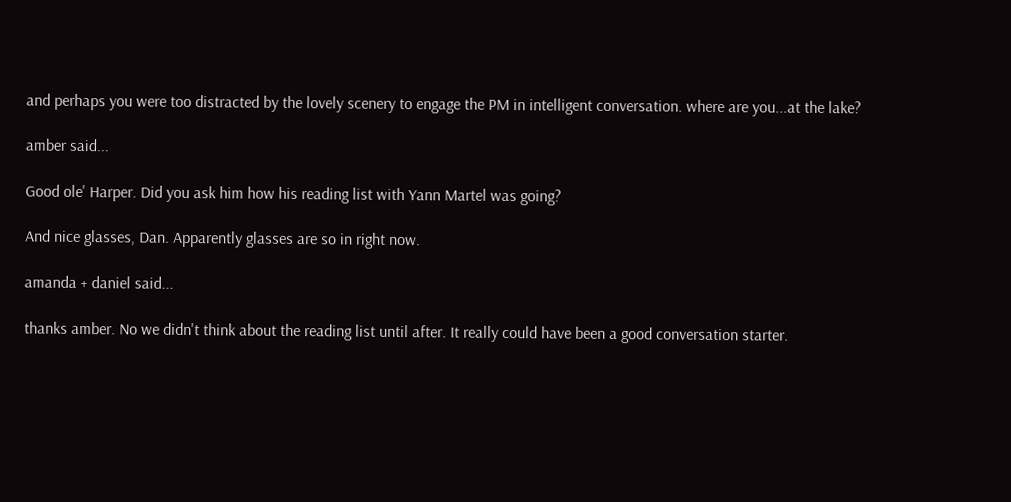and perhaps you were too distracted by the lovely scenery to engage the PM in intelligent conversation. where are you...at the lake?

amber said...

Good ole' Harper. Did you ask him how his reading list with Yann Martel was going?

And nice glasses, Dan. Apparently glasses are so in right now.

amanda + daniel said...

thanks amber. No we didn't think about the reading list until after. It really could have been a good conversation starter.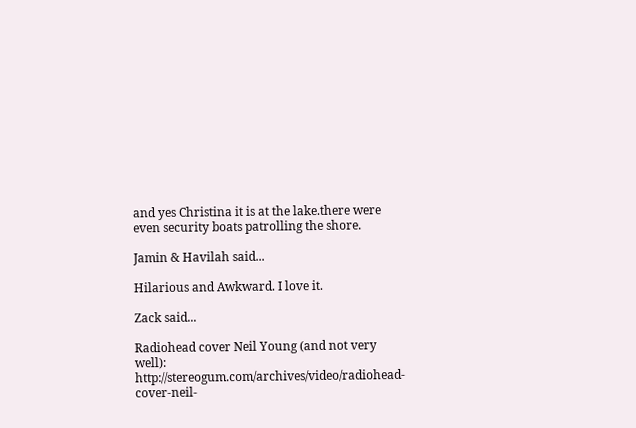and yes Christina it is at the lake.there were even security boats patrolling the shore.

Jamin & Havilah said...

Hilarious and Awkward. I love it.

Zack said...

Radiohead cover Neil Young (and not very well): http://stereogum.com/archives/video/radiohead-cover-neil-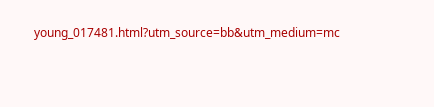young_017481.html?utm_source=bb&utm_medium=mc